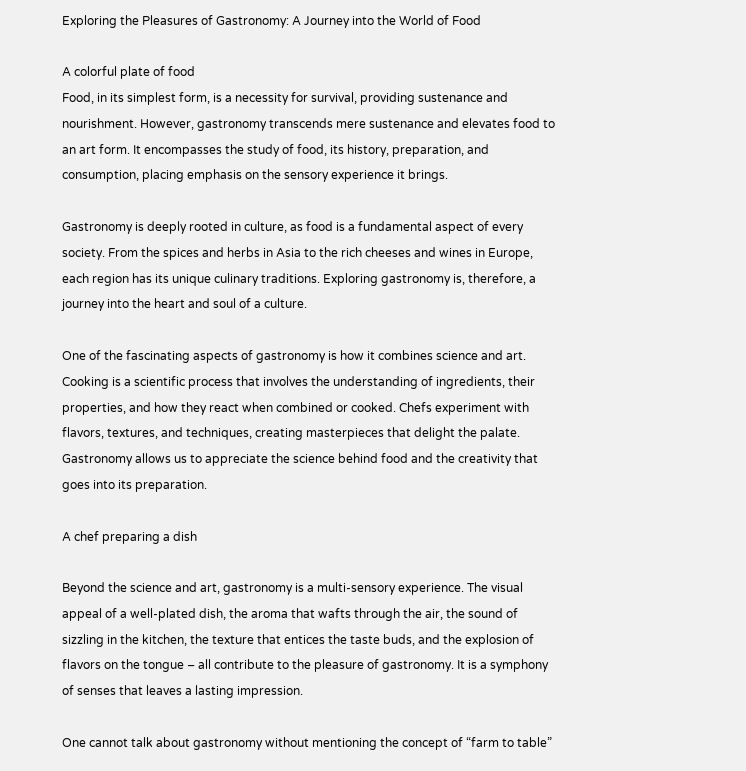Exploring the Pleasures of Gastronomy: A Journey into the World of Food

A colorful plate of food
Food, in its simplest form, is a necessity for survival, providing sustenance and nourishment. However, gastronomy transcends mere sustenance and elevates food to an art form. It encompasses the study of food, its history, preparation, and consumption, placing emphasis on the sensory experience it brings.

Gastronomy is deeply rooted in culture, as food is a fundamental aspect of every society. From the spices and herbs in Asia to the rich cheeses and wines in Europe, each region has its unique culinary traditions. Exploring gastronomy is, therefore, a journey into the heart and soul of a culture.

One of the fascinating aspects of gastronomy is how it combines science and art. Cooking is a scientific process that involves the understanding of ingredients, their properties, and how they react when combined or cooked. Chefs experiment with flavors, textures, and techniques, creating masterpieces that delight the palate. Gastronomy allows us to appreciate the science behind food and the creativity that goes into its preparation.

A chef preparing a dish

Beyond the science and art, gastronomy is a multi-sensory experience. The visual appeal of a well-plated dish, the aroma that wafts through the air, the sound of sizzling in the kitchen, the texture that entices the taste buds, and the explosion of flavors on the tongue – all contribute to the pleasure of gastronomy. It is a symphony of senses that leaves a lasting impression.

One cannot talk about gastronomy without mentioning the concept of “farm to table”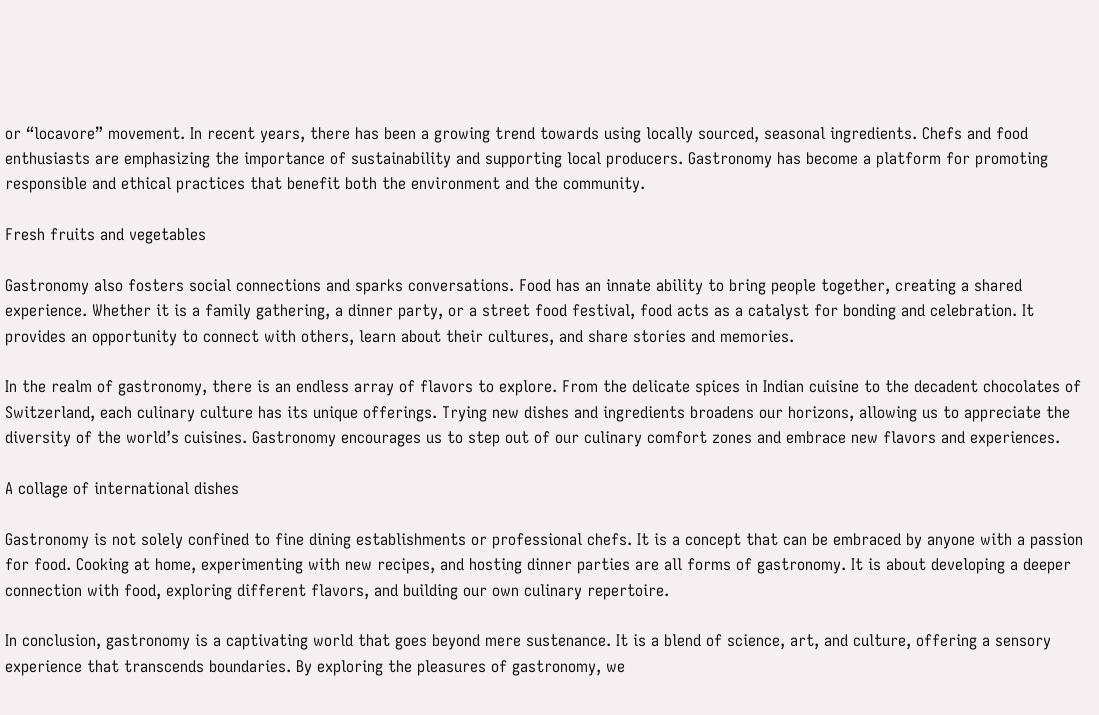or “locavore” movement. In recent years, there has been a growing trend towards using locally sourced, seasonal ingredients. Chefs and food enthusiasts are emphasizing the importance of sustainability and supporting local producers. Gastronomy has become a platform for promoting responsible and ethical practices that benefit both the environment and the community.

Fresh fruits and vegetables

Gastronomy also fosters social connections and sparks conversations. Food has an innate ability to bring people together, creating a shared experience. Whether it is a family gathering, a dinner party, or a street food festival, food acts as a catalyst for bonding and celebration. It provides an opportunity to connect with others, learn about their cultures, and share stories and memories.

In the realm of gastronomy, there is an endless array of flavors to explore. From the delicate spices in Indian cuisine to the decadent chocolates of Switzerland, each culinary culture has its unique offerings. Trying new dishes and ingredients broadens our horizons, allowing us to appreciate the diversity of the world’s cuisines. Gastronomy encourages us to step out of our culinary comfort zones and embrace new flavors and experiences.

A collage of international dishes

Gastronomy is not solely confined to fine dining establishments or professional chefs. It is a concept that can be embraced by anyone with a passion for food. Cooking at home, experimenting with new recipes, and hosting dinner parties are all forms of gastronomy. It is about developing a deeper connection with food, exploring different flavors, and building our own culinary repertoire.

In conclusion, gastronomy is a captivating world that goes beyond mere sustenance. It is a blend of science, art, and culture, offering a sensory experience that transcends boundaries. By exploring the pleasures of gastronomy, we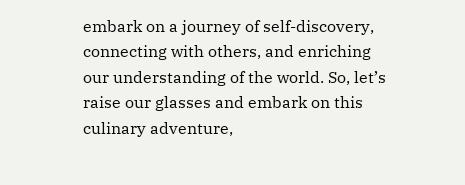embark on a journey of self-discovery, connecting with others, and enriching our understanding of the world. So, let’s raise our glasses and embark on this culinary adventure,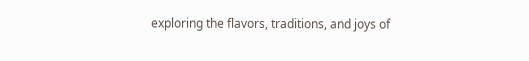exploring the flavors, traditions, and joys of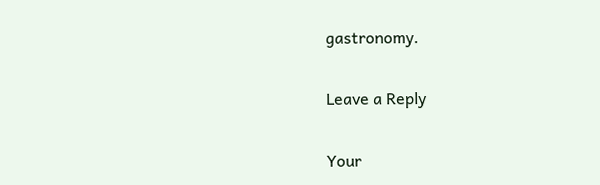gastronomy.

Leave a Reply

Your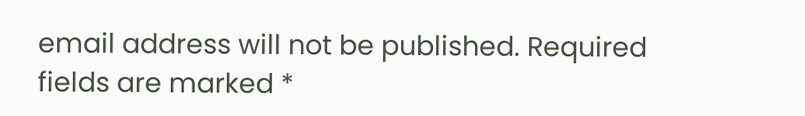email address will not be published. Required fields are marked *